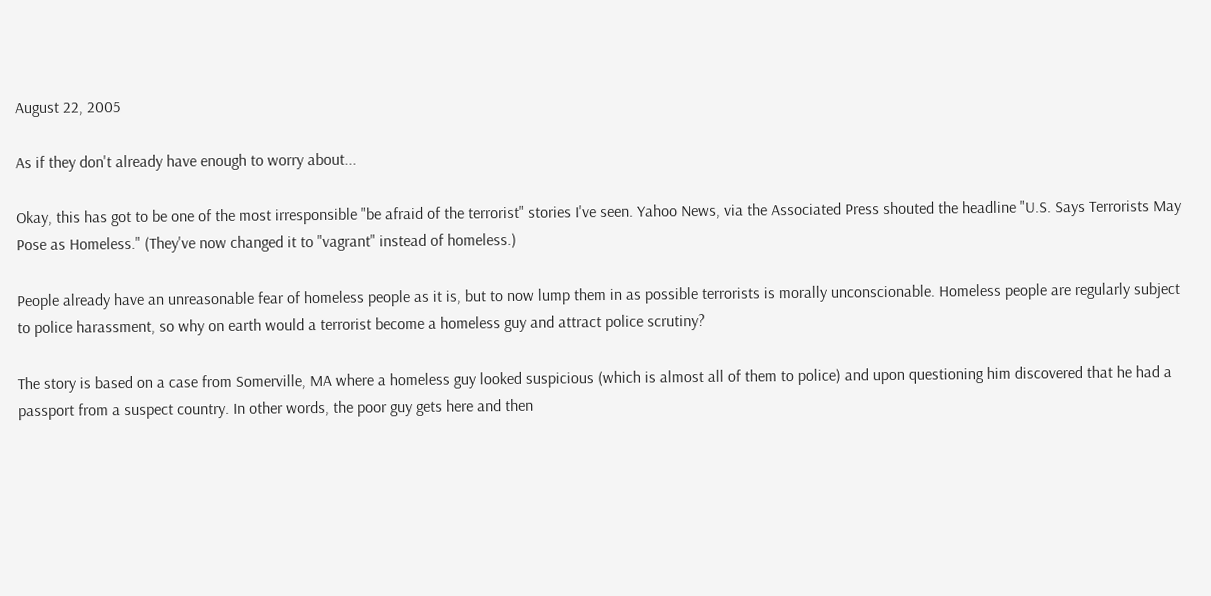August 22, 2005

As if they don't already have enough to worry about...

Okay, this has got to be one of the most irresponsible "be afraid of the terrorist" stories I've seen. Yahoo News, via the Associated Press shouted the headline "U.S. Says Terrorists May Pose as Homeless." (They've now changed it to "vagrant" instead of homeless.)

People already have an unreasonable fear of homeless people as it is, but to now lump them in as possible terrorists is morally unconscionable. Homeless people are regularly subject to police harassment, so why on earth would a terrorist become a homeless guy and attract police scrutiny?

The story is based on a case from Somerville, MA where a homeless guy looked suspicious (which is almost all of them to police) and upon questioning him discovered that he had a passport from a suspect country. In other words, the poor guy gets here and then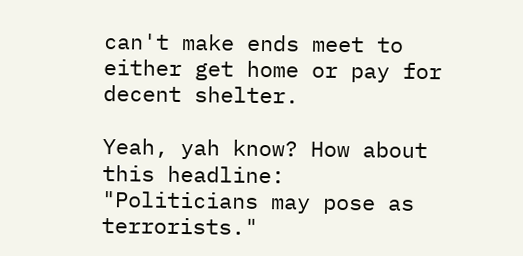can't make ends meet to either get home or pay for decent shelter.

Yeah, yah know? How about this headline: "Politicians may pose as terrorists."